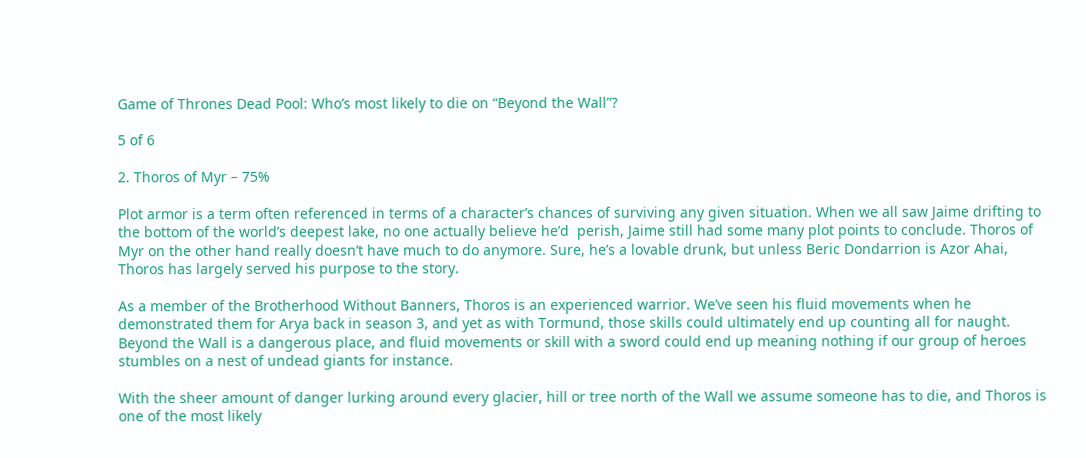Game of Thrones Dead Pool: Who’s most likely to die on “Beyond the Wall”?

5 of 6

2. Thoros of Myr – 75%

Plot armor is a term often referenced in terms of a character’s chances of surviving any given situation. When we all saw Jaime drifting to the bottom of the world’s deepest lake, no one actually believe he’d  perish, Jaime still had some many plot points to conclude. Thoros of Myr on the other hand really doesn’t have much to do anymore. Sure, he’s a lovable drunk, but unless Beric Dondarrion is Azor Ahai, Thoros has largely served his purpose to the story.

As a member of the Brotherhood Without Banners, Thoros is an experienced warrior. We’ve seen his fluid movements when he demonstrated them for Arya back in season 3, and yet as with Tormund, those skills could ultimately end up counting all for naught. Beyond the Wall is a dangerous place, and fluid movements or skill with a sword could end up meaning nothing if our group of heroes stumbles on a nest of undead giants for instance.

With the sheer amount of danger lurking around every glacier, hill or tree north of the Wall we assume someone has to die, and Thoros is one of the most likely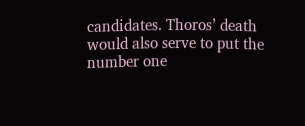candidates. Thoros’ death would also serve to put the number one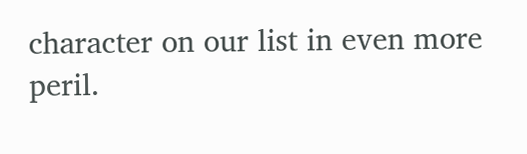character on our list in even more peril.